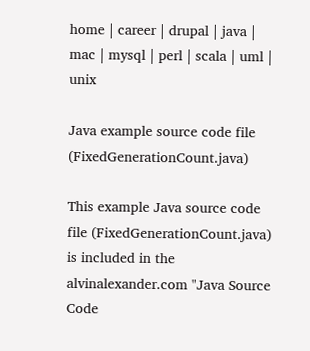home | career | drupal | java | mac | mysql | perl | scala | uml | unix

Java example source code file (FixedGenerationCount.java)

This example Java source code file (FixedGenerationCount.java) is included in the alvinalexander.com "Java Source Code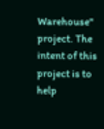Warehouse" project. The intent of this project is to help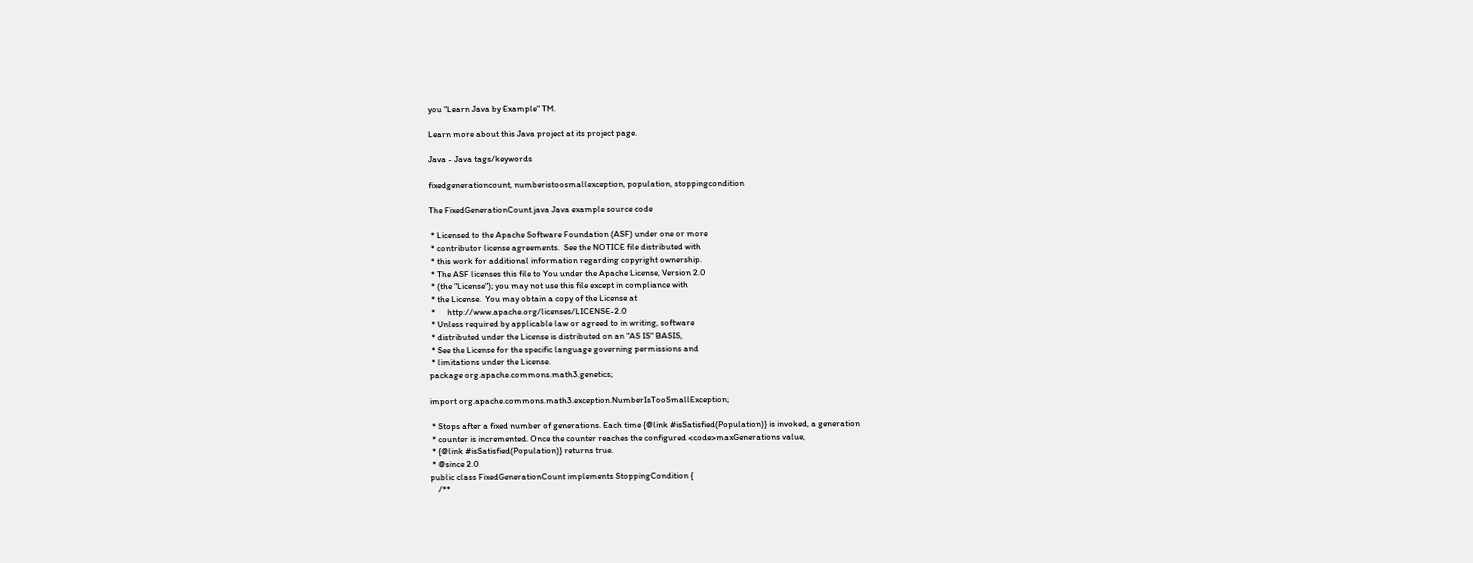you "Learn Java by Example" TM.

Learn more about this Java project at its project page.

Java - Java tags/keywords

fixedgenerationcount, numberistoosmallexception, population, stoppingcondition

The FixedGenerationCount.java Java example source code

 * Licensed to the Apache Software Foundation (ASF) under one or more
 * contributor license agreements.  See the NOTICE file distributed with
 * this work for additional information regarding copyright ownership.
 * The ASF licenses this file to You under the Apache License, Version 2.0
 * (the "License"); you may not use this file except in compliance with
 * the License.  You may obtain a copy of the License at
 *      http://www.apache.org/licenses/LICENSE-2.0
 * Unless required by applicable law or agreed to in writing, software
 * distributed under the License is distributed on an "AS IS" BASIS,
 * See the License for the specific language governing permissions and
 * limitations under the License.
package org.apache.commons.math3.genetics;

import org.apache.commons.math3.exception.NumberIsTooSmallException;

 * Stops after a fixed number of generations. Each time {@link #isSatisfied(Population)} is invoked, a generation
 * counter is incremented. Once the counter reaches the configured <code>maxGenerations value,
 * {@link #isSatisfied(Population)} returns true.
 * @since 2.0
public class FixedGenerationCount implements StoppingCondition {
    /**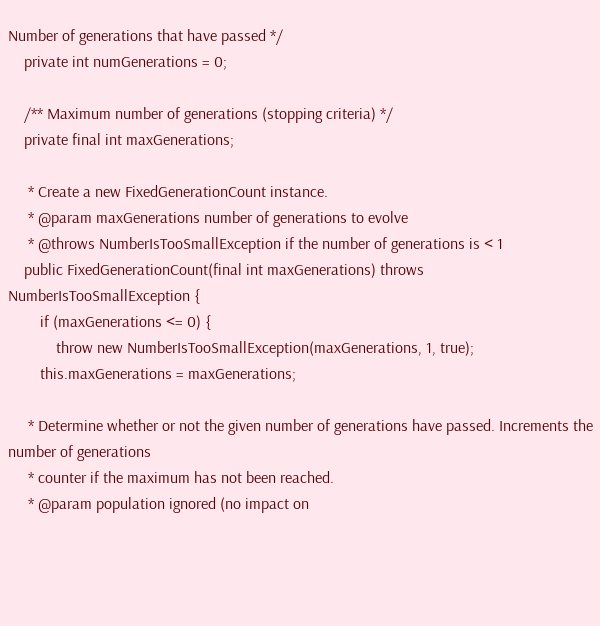Number of generations that have passed */
    private int numGenerations = 0;

    /** Maximum number of generations (stopping criteria) */
    private final int maxGenerations;

     * Create a new FixedGenerationCount instance.
     * @param maxGenerations number of generations to evolve
     * @throws NumberIsTooSmallException if the number of generations is < 1
    public FixedGenerationCount(final int maxGenerations) throws NumberIsTooSmallException {
        if (maxGenerations <= 0) {
            throw new NumberIsTooSmallException(maxGenerations, 1, true);
        this.maxGenerations = maxGenerations;

     * Determine whether or not the given number of generations have passed. Increments the number of generations
     * counter if the maximum has not been reached.
     * @param population ignored (no impact on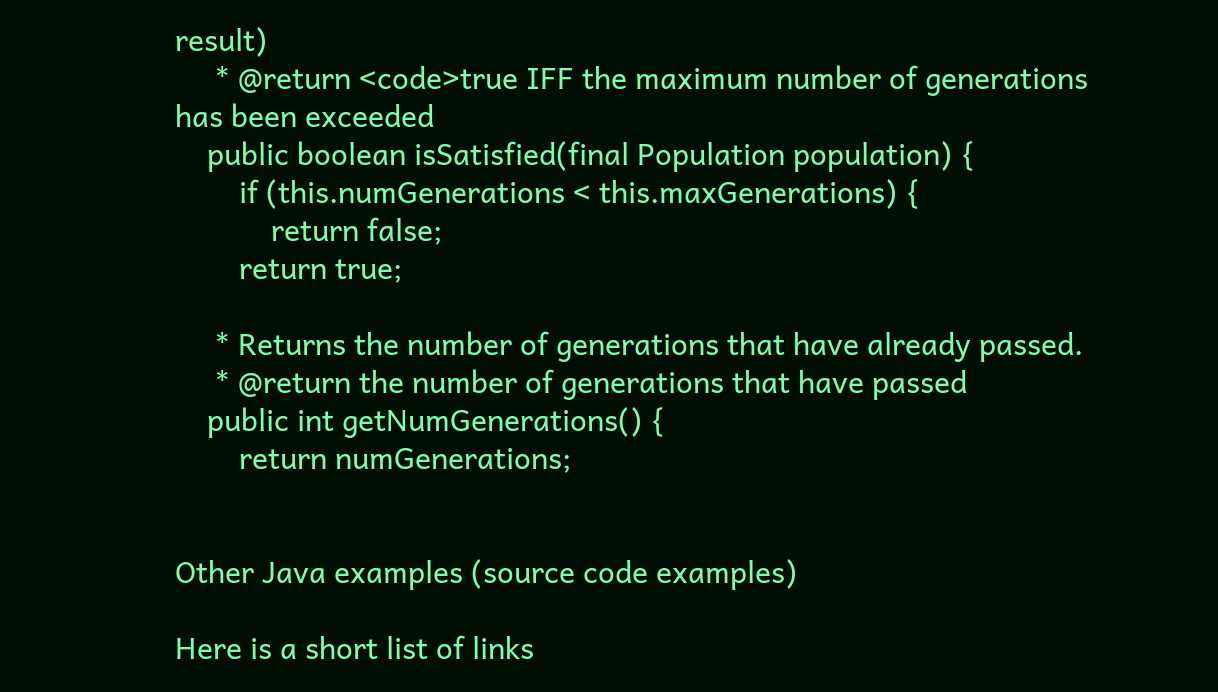result)
     * @return <code>true IFF the maximum number of generations has been exceeded
    public boolean isSatisfied(final Population population) {
        if (this.numGenerations < this.maxGenerations) {
            return false;
        return true;

     * Returns the number of generations that have already passed.
     * @return the number of generations that have passed
    public int getNumGenerations() {
        return numGenerations;


Other Java examples (source code examples)

Here is a short list of links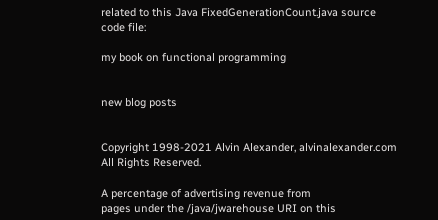related to this Java FixedGenerationCount.java source code file:

my book on functional programming


new blog posts


Copyright 1998-2021 Alvin Alexander, alvinalexander.com
All Rights Reserved.

A percentage of advertising revenue from
pages under the /java/jwarehouse URI on this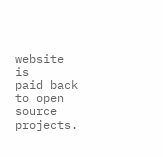website is
paid back to open source projects.